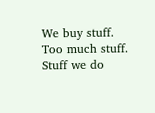We buy stuff. Too much stuff. Stuff we do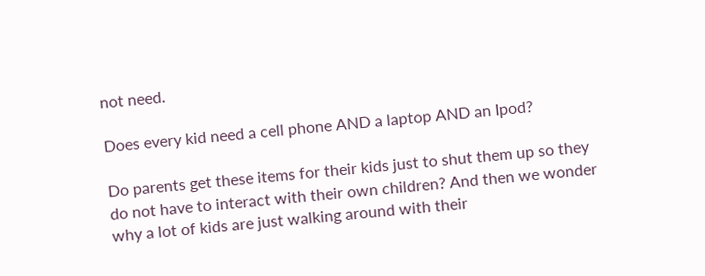not need.

Does every kid need a cell phone AND a laptop AND an Ipod?

Do parents get these items for their kids just to shut them up so they do not have to interact with their own children? And then we wonder why a lot of kids are just walking around with their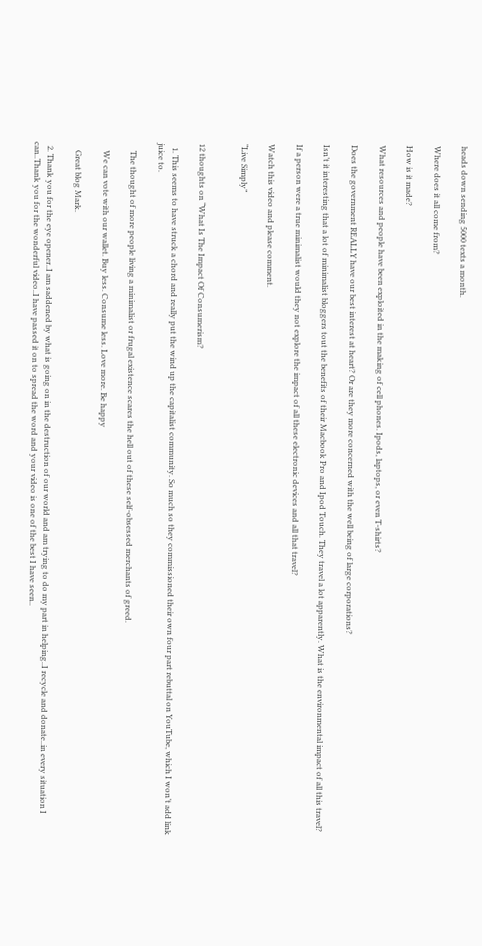heads down sending 5000 texts a month.

Where does it all come from?

How is it made?

What resources and people have been exploited in the making of cell phones. Ipods, laptops, or even T-shirts?

Does the government REALLY have our best interest at heart? Or are they more concerned with the well being of large corporations?

Isn’t it interesting that a lot of minimalist bloggers tout the benefits of their Macbook Pro and Ipod Touch. They travel a lot apparently. What is the environmental impact of all this travel?

If a person were a true minimalist would they not explore the impact of all these electronic devices and all that travel?

Watch this video and please comment.

“Live Simply”


12 thoughts on “What Is The Impact Of Consumerism?

  1. This seems to have struck a chord and really put the wind up the capitalist community. So much so they commissioned their own four part rebuttal on YouTube, which I won’t add link juice to.

    The thought of more people living a minimalist or frugal existence scares the hell out of these self-obsessed merchants of greed.

    We can vote with our wallet. Buy less. Consume less. Love more. Be happy

    Great blog Mark.

  2. Thank you for the eye opener..I am saddened by what is going on in the destruction of our world and am trying to do my part in helping..I recycle and donate..in every situation I can..Thank you for the wonderful video..I have passed it on to spread the word and your video is one of the best I have seen..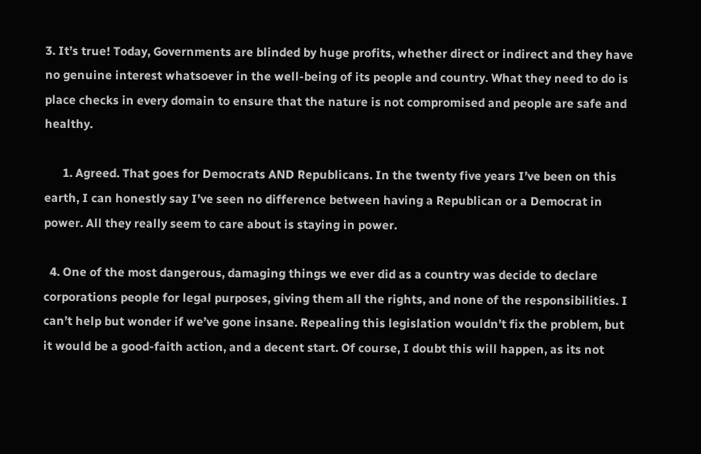3. It’s true! Today, Governments are blinded by huge profits, whether direct or indirect and they have no genuine interest whatsoever in the well-being of its people and country. What they need to do is place checks in every domain to ensure that the nature is not compromised and people are safe and healthy.

      1. Agreed. That goes for Democrats AND Republicans. In the twenty five years I’ve been on this earth, I can honestly say I’ve seen no difference between having a Republican or a Democrat in power. All they really seem to care about is staying in power.

  4. One of the most dangerous, damaging things we ever did as a country was decide to declare corporations people for legal purposes, giving them all the rights, and none of the responsibilities. I can’t help but wonder if we’ve gone insane. Repealing this legislation wouldn’t fix the problem, but it would be a good-faith action, and a decent start. Of course, I doubt this will happen, as its not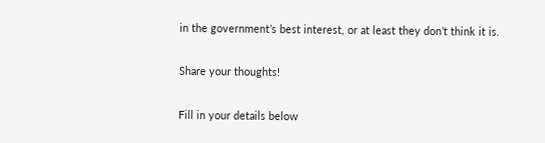in the government’s best interest, or at least they don’t think it is.

Share your thoughts!

Fill in your details below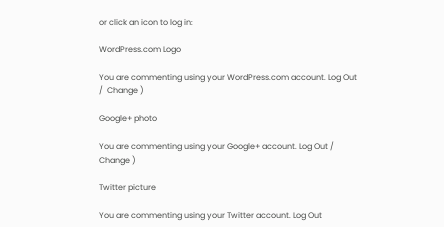or click an icon to log in:

WordPress.com Logo

You are commenting using your WordPress.com account. Log Out /  Change )

Google+ photo

You are commenting using your Google+ account. Log Out /  Change )

Twitter picture

You are commenting using your Twitter account. Log Out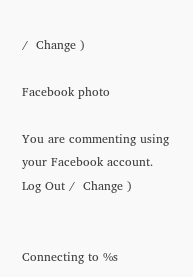/  Change )

Facebook photo

You are commenting using your Facebook account. Log Out /  Change )


Connecting to %s